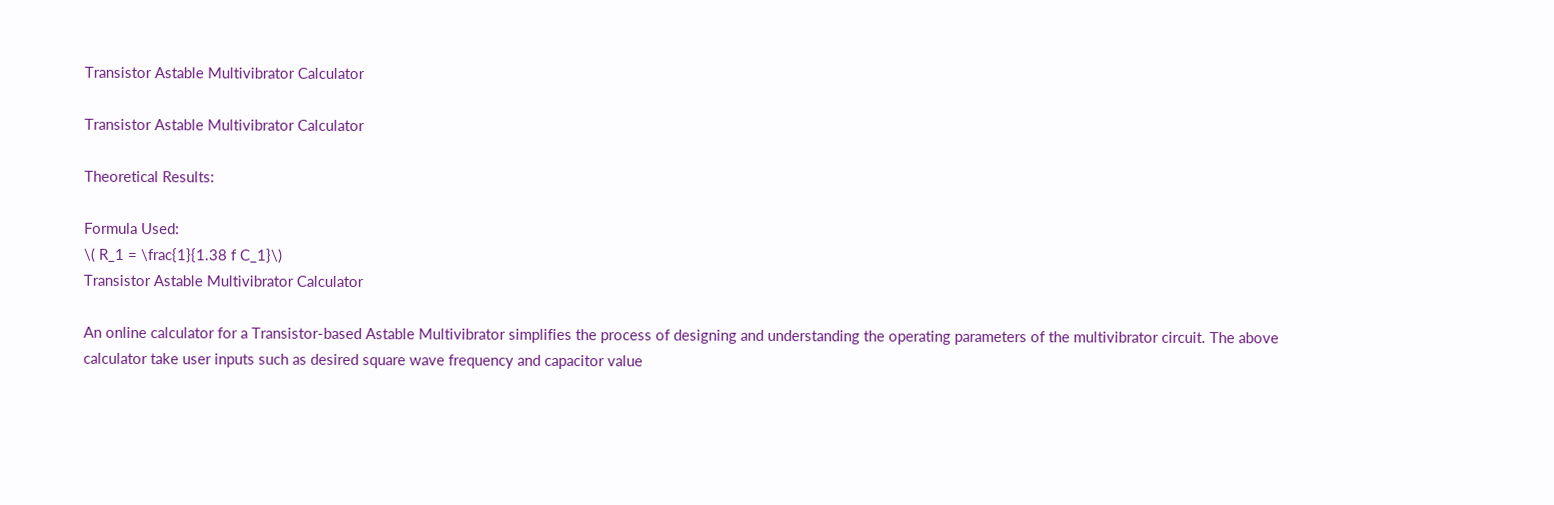Transistor Astable Multivibrator Calculator

Transistor Astable Multivibrator Calculator

Theoretical Results:

Formula Used:
\( R_1 = \frac{1}{1.38 f C_1}\)
Transistor Astable Multivibrator Calculator

An online calculator for a Transistor-based Astable Multivibrator simplifies the process of designing and understanding the operating parameters of the multivibrator circuit. The above calculator take user inputs such as desired square wave frequency and capacitor value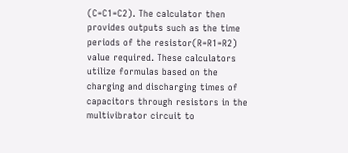(C=C1=C2). The calculator then provides outputs such as the time periods of the resistor(R=R1=R2) value required. These calculators utilize formulas based on the charging and discharging times of capacitors through resistors in the multivibrator circuit to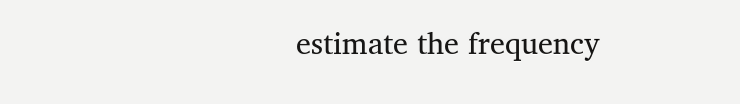estimate the frequency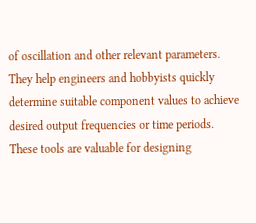of oscillation and other relevant parameters. They help engineers and hobbyists quickly determine suitable component values to achieve desired output frequencies or time periods. These tools are valuable for designing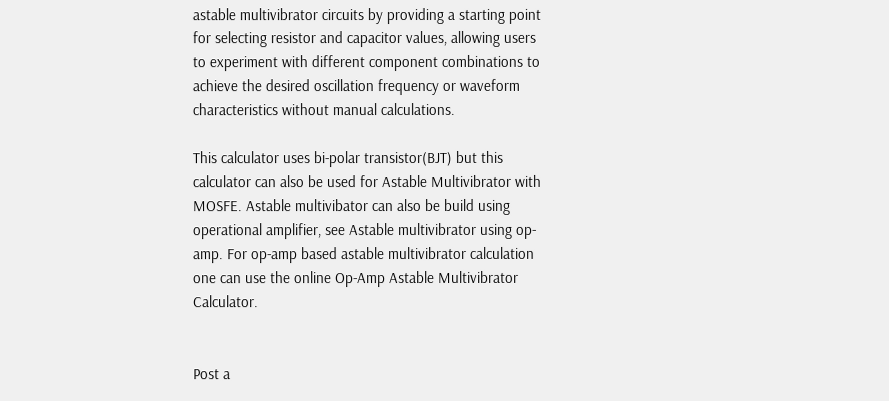astable multivibrator circuits by providing a starting point for selecting resistor and capacitor values, allowing users to experiment with different component combinations to achieve the desired oscillation frequency or waveform characteristics without manual calculations.

This calculator uses bi-polar transistor(BJT) but this calculator can also be used for Astable Multivibrator with MOSFE. Astable multivibator can also be build using operational amplifier, see Astable multivibrator using op-amp. For op-amp based astable multivibrator calculation one can use the online Op-Amp Astable Multivibrator Calculator.


Post a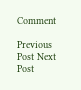Comment

Previous Post Next Post